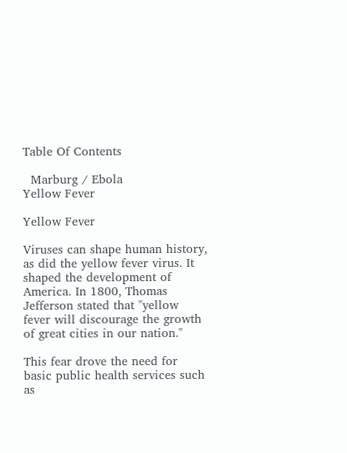Table Of Contents

  Marburg / Ebola
Yellow Fever

Yellow Fever

Viruses can shape human history, as did the yellow fever virus. It shaped the development of America. In 1800, Thomas Jefferson stated that "yellow fever will discourage the growth of great cities in our nation."

This fear drove the need for basic public health services such as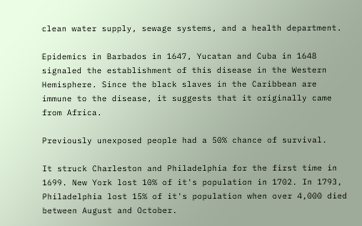clean water supply, sewage systems, and a health department.

Epidemics in Barbados in 1647, Yucatan and Cuba in 1648 signaled the establishment of this disease in the Western Hemisphere. Since the black slaves in the Caribbean are immune to the disease, it suggests that it originally came from Africa.

Previously unexposed people had a 50% chance of survival.

It struck Charleston and Philadelphia for the first time in 1699. New York lost 10% of it's population in 1702. In 1793, Philadelphia lost 15% of it's population when over 4,000 died between August and October.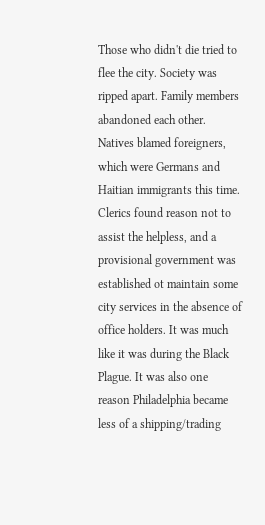Those who didn't die tried to flee the city. Society was ripped apart. Family members abandoned each other. Natives blamed foreigners, which were Germans and Haitian immigrants this time. Clerics found reason not to assist the helpless, and a provisional government was established ot maintain some city services in the absence of office holders. It was much like it was during the Black Plague. It was also one reason Philadelphia became less of a shipping/trading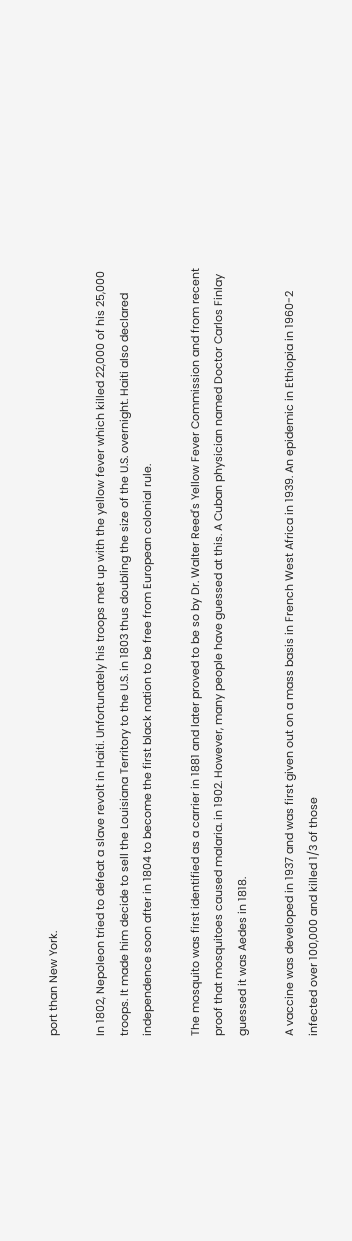port than New York.

In 1802, Nepoleon tried to defeat a slave revolt in Haiti. Unfortunately his troops met up with the yellow fever which killed 22,000 of his 25,000 troops. It made him decide to sell the Louisiana Territory to the U.S. in 1803 thus doubling the size of the U.S. overnight. Haiti also declared independence soon after in 1804 to become the first black nation to be free from European colonial rule.

The mosquito was first identified as a carrier in 1881 and later proved to be so by Dr. Walter Reed's Yellow Fever Commission and from recent proof that mosquitoes caused malaria. in 1902. However, many people have guessed at this. A Cuban physician named Doctor Carlos Finlay guessed it was Aedes in 1818.

A vaccine was developed in 1937 and was first given out on a mass basis in French West Africa in 1939. An epidemic in Ethiopia in 1960-2 infected over 100,000 and killed 1/3 of those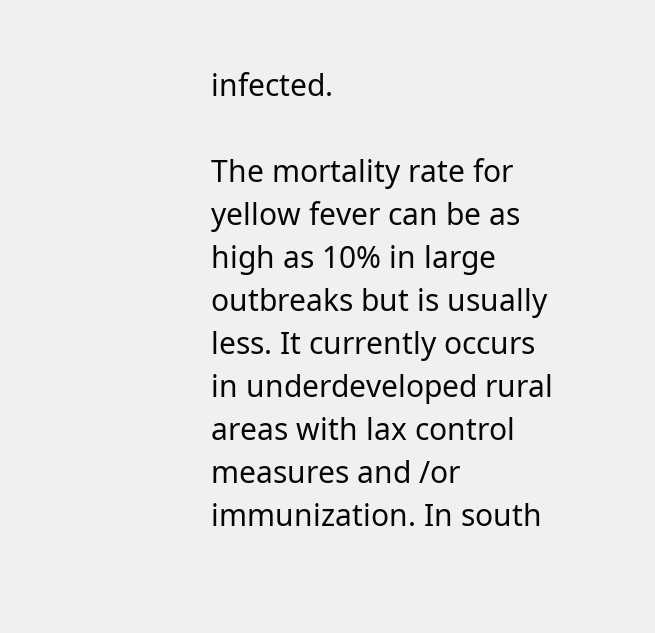infected.

The mortality rate for yellow fever can be as high as 10% in large outbreaks but is usually less. It currently occurs in underdeveloped rural areas with lax control measures and /or immunization. In south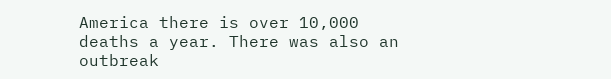America there is over 10,000 deaths a year. There was also an outbreak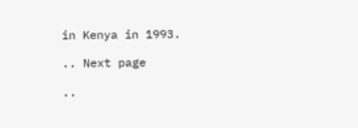in Kenya in 1993.

.. Next page

..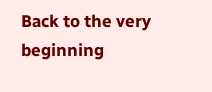Back to the very beginning